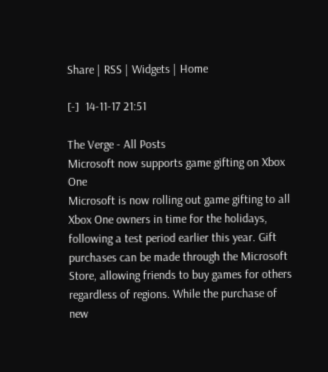Share | RSS | Widgets | Home

[-]  14-11-17 21:51

The Verge - All Posts
Microsoft now supports game gifting on Xbox One
Microsoft is now rolling out game gifting to all Xbox One owners in time for the holidays, following a test period earlier this year. Gift purchases can be made through the Microsoft Store, allowing friends to buy games for others regardless of regions. While the purchase of new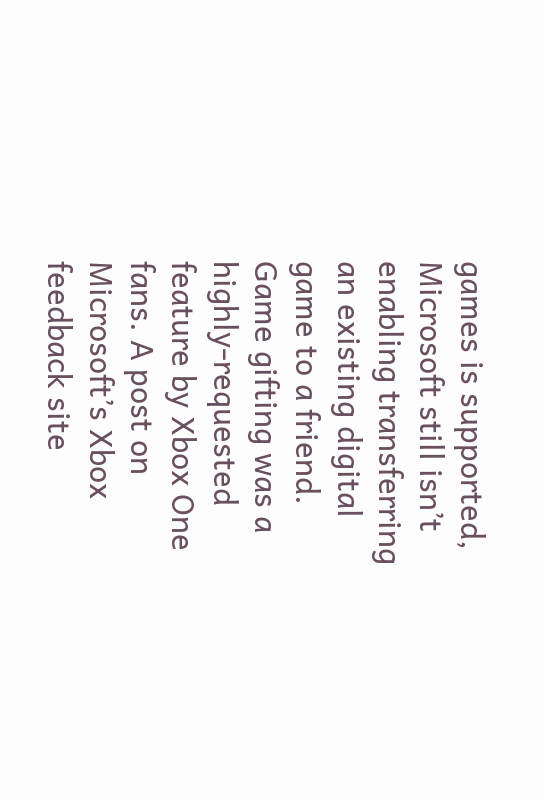games is supported, Microsoft still isn’t enabling transferring an existing digital game to a friend.
Game gifting was a highly-requested feature by Xbox One fans. A post on Microsoft’s Xbox feedback site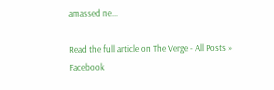amassed ne...

Read the full article on The Verge - All Posts »
Facebook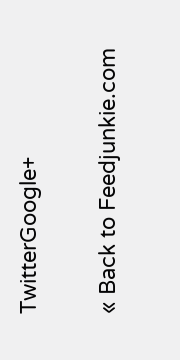TwitterGoogle+

« Back to Feedjunkie.com